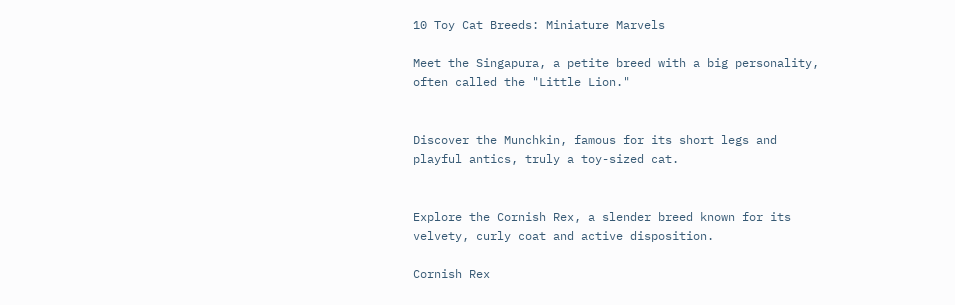10 Toy Cat Breeds: Miniature Marvels

Meet the Singapura, a petite breed with a big personality, often called the "Little Lion."


Discover the Munchkin, famous for its short legs and playful antics, truly a toy-sized cat.


Explore the Cornish Rex, a slender breed known for its velvety, curly coat and active disposition.

Cornish Rex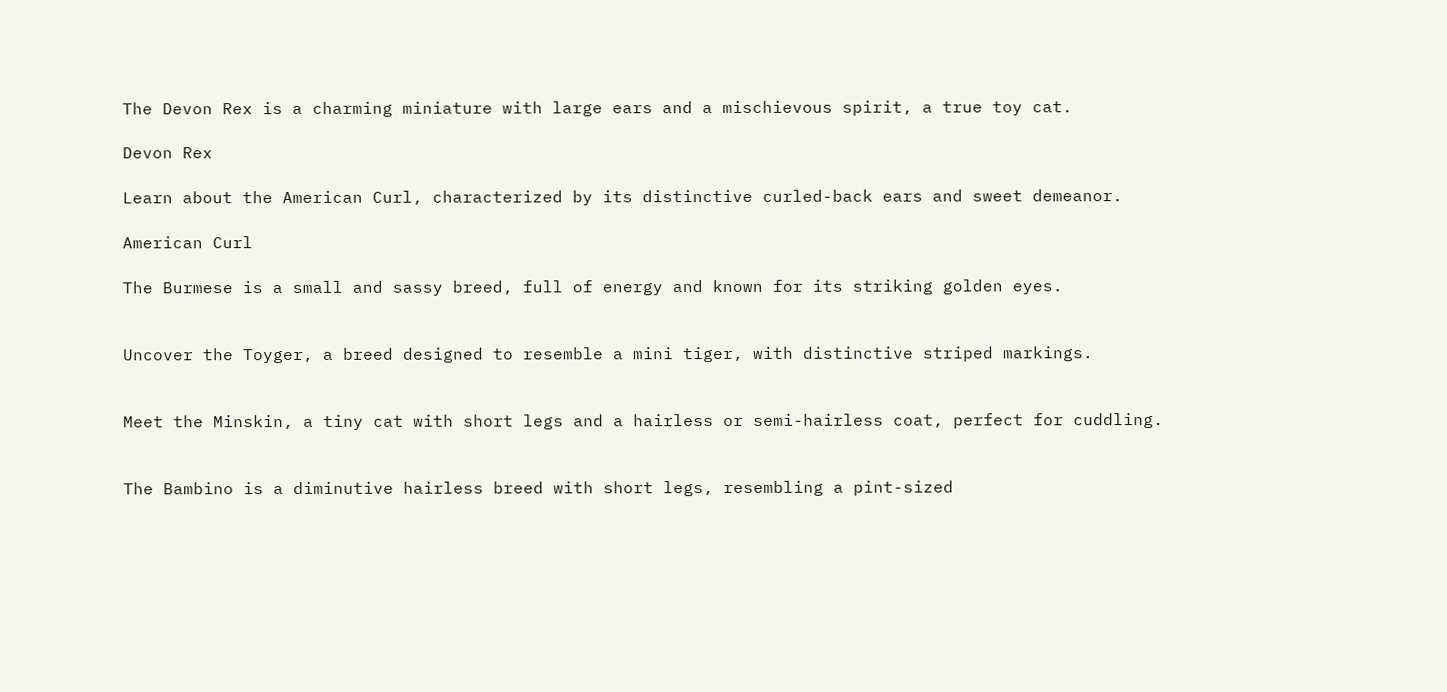The Devon Rex is a charming miniature with large ears and a mischievous spirit, a true toy cat.

Devon Rex

Learn about the American Curl, characterized by its distinctive curled-back ears and sweet demeanor.

American Curl

The Burmese is a small and sassy breed, full of energy and known for its striking golden eyes.


Uncover the Toyger, a breed designed to resemble a mini tiger, with distinctive striped markings.


Meet the Minskin, a tiny cat with short legs and a hairless or semi-hairless coat, perfect for cuddling.


The Bambino is a diminutive hairless breed with short legs, resembling a pint-sized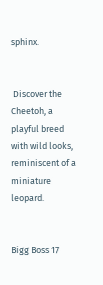sphinx.


 Discover the Cheetoh, a playful breed with wild looks, reminiscent of a miniature leopard.


Bigg Boss 17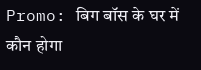Promo: बिग बॉस के घर में कौन होगा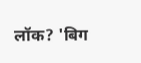लॉक? 'बिग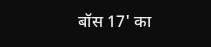बॉस 17' का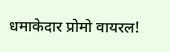धमाकेदार प्रोमो वायरल!